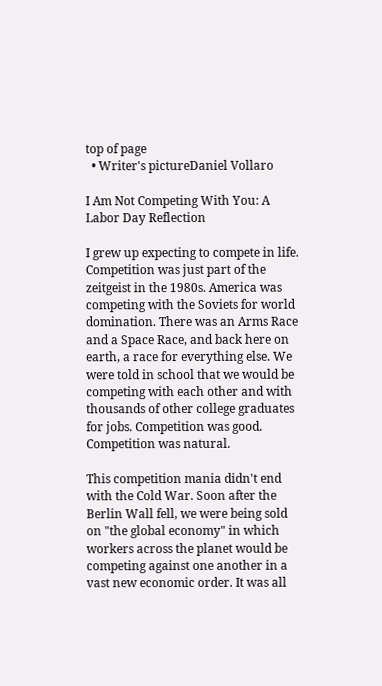top of page
  • Writer's pictureDaniel Vollaro

I Am Not Competing With You: A Labor Day Reflection

I grew up expecting to compete in life. Competition was just part of the zeitgeist in the 1980s. America was competing with the Soviets for world domination. There was an Arms Race and a Space Race, and back here on earth, a race for everything else. We were told in school that we would be competing with each other and with thousands of other college graduates for jobs. Competition was good. Competition was natural.

This competition mania didn't end with the Cold War. Soon after the Berlin Wall fell, we were being sold on "the global economy" in which workers across the planet would be competing against one another in a vast new economic order. It was all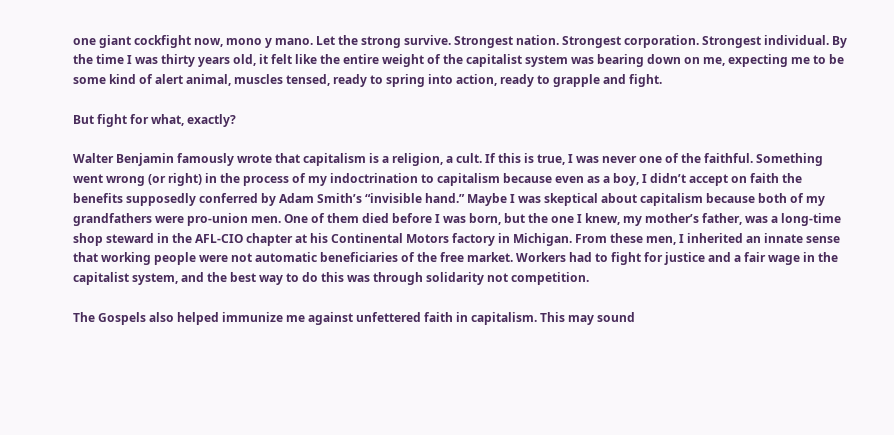one giant cockfight now, mono y mano. Let the strong survive. Strongest nation. Strongest corporation. Strongest individual. By the time I was thirty years old, it felt like the entire weight of the capitalist system was bearing down on me, expecting me to be some kind of alert animal, muscles tensed, ready to spring into action, ready to grapple and fight.

But fight for what, exactly?

Walter Benjamin famously wrote that capitalism is a religion, a cult. If this is true, I was never one of the faithful. Something went wrong (or right) in the process of my indoctrination to capitalism because even as a boy, I didn’t accept on faith the benefits supposedly conferred by Adam Smith’s “invisible hand.” Maybe I was skeptical about capitalism because both of my grandfathers were pro-union men. One of them died before I was born, but the one I knew, my mother’s father, was a long-time shop steward in the AFL-CIO chapter at his Continental Motors factory in Michigan. From these men, I inherited an innate sense that working people were not automatic beneficiaries of the free market. Workers had to fight for justice and a fair wage in the capitalist system, and the best way to do this was through solidarity not competition.

The Gospels also helped immunize me against unfettered faith in capitalism. This may sound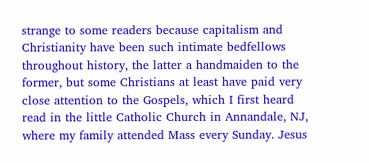strange to some readers because capitalism and Christianity have been such intimate bedfellows throughout history, the latter a handmaiden to the former, but some Christians at least have paid very close attention to the Gospels, which I first heard read in the little Catholic Church in Annandale, NJ, where my family attended Mass every Sunday. Jesus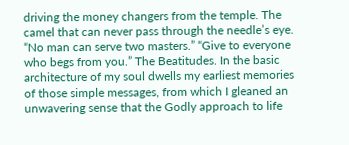driving the money changers from the temple. The camel that can never pass through the needle’s eye. “No man can serve two masters.” “Give to everyone who begs from you.” The Beatitudes. In the basic architecture of my soul dwells my earliest memories of those simple messages, from which I gleaned an unwavering sense that the Godly approach to life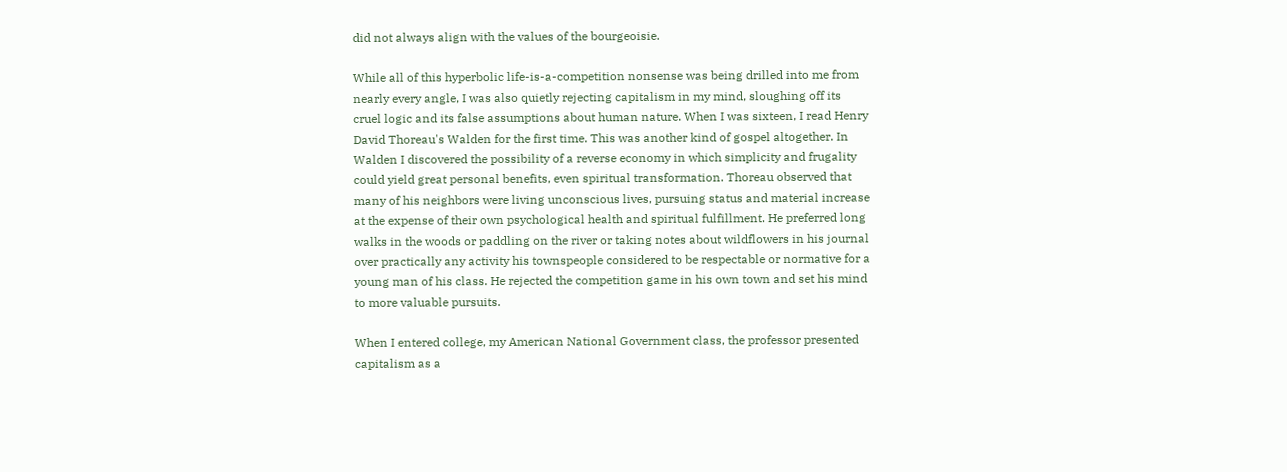did not always align with the values of the bourgeoisie.

While all of this hyperbolic life-is-a-competition nonsense was being drilled into me from nearly every angle, I was also quietly rejecting capitalism in my mind, sloughing off its cruel logic and its false assumptions about human nature. When I was sixteen, I read Henry David Thoreau's Walden for the first time. This was another kind of gospel altogether. In Walden I discovered the possibility of a reverse economy in which simplicity and frugality could yield great personal benefits, even spiritual transformation. Thoreau observed that many of his neighbors were living unconscious lives, pursuing status and material increase at the expense of their own psychological health and spiritual fulfillment. He preferred long walks in the woods or paddling on the river or taking notes about wildflowers in his journal over practically any activity his townspeople considered to be respectable or normative for a young man of his class. He rejected the competition game in his own town and set his mind to more valuable pursuits.

When I entered college, my American National Government class, the professor presented capitalism as a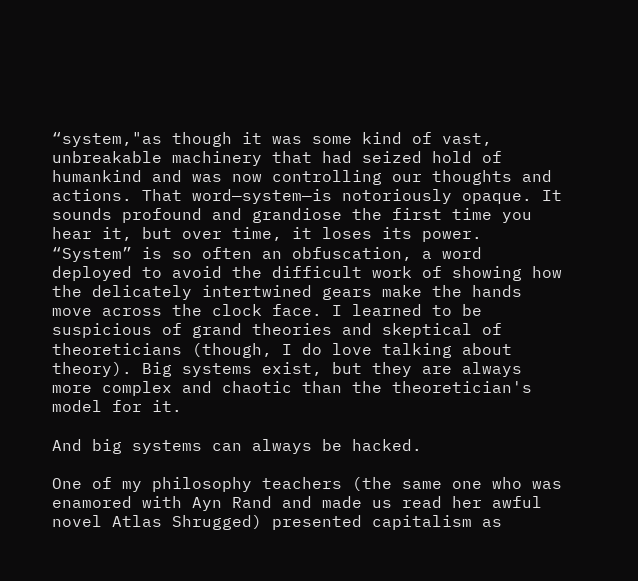“system,"as though it was some kind of vast, unbreakable machinery that had seized hold of humankind and was now controlling our thoughts and actions. That word—system—is notoriously opaque. It sounds profound and grandiose the first time you hear it, but over time, it loses its power. “System” is so often an obfuscation, a word deployed to avoid the difficult work of showing how the delicately intertwined gears make the hands move across the clock face. I learned to be suspicious of grand theories and skeptical of theoreticians (though, I do love talking about theory). Big systems exist, but they are always more complex and chaotic than the theoretician's model for it.

And big systems can always be hacked.

One of my philosophy teachers (the same one who was enamored with Ayn Rand and made us read her awful novel Atlas Shrugged) presented capitalism as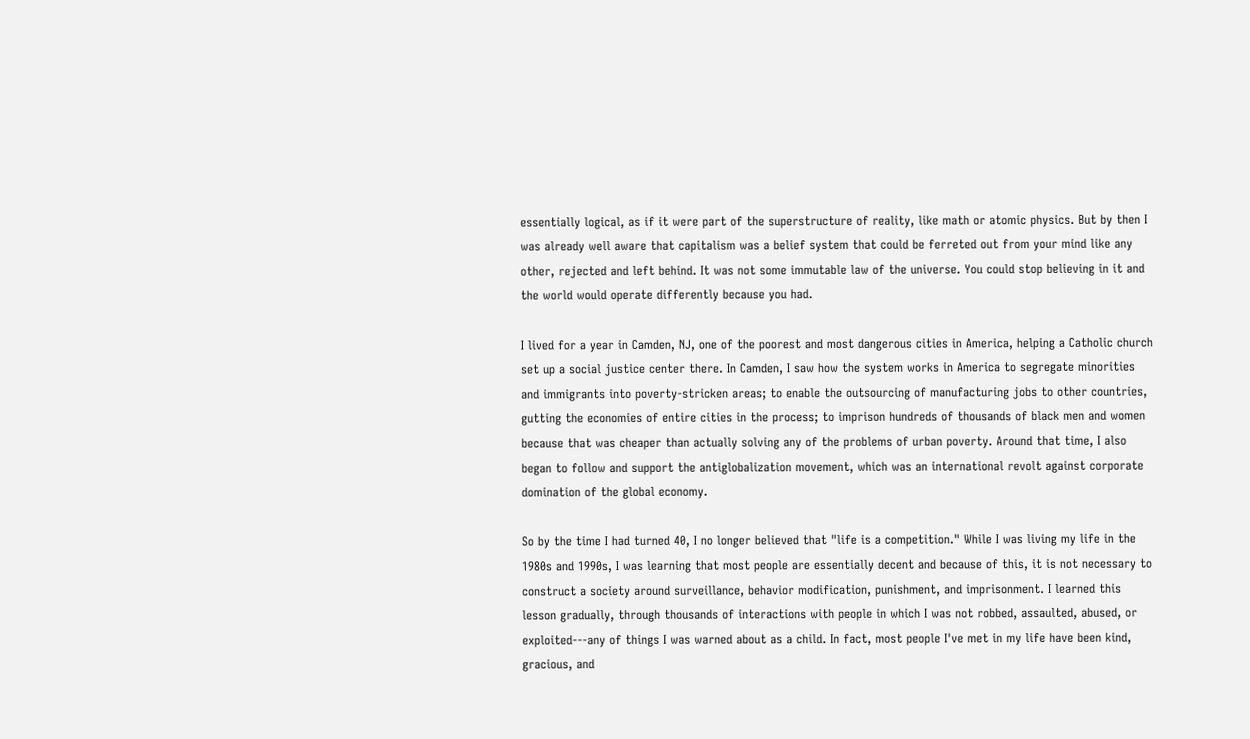essentially logical, as if it were part of the superstructure of reality, like math or atomic physics. But by then I was already well aware that capitalism was a belief system that could be ferreted out from your mind like any other, rejected and left behind. It was not some immutable law of the universe. You could stop believing in it and the world would operate differently because you had.

I lived for a year in Camden, NJ, one of the poorest and most dangerous cities in America, helping a Catholic church set up a social justice center there. In Camden, I saw how the system works in America to segregate minorities and immigrants into poverty-stricken areas; to enable the outsourcing of manufacturing jobs to other countries, gutting the economies of entire cities in the process; to imprison hundreds of thousands of black men and women because that was cheaper than actually solving any of the problems of urban poverty. Around that time, I also began to follow and support the antiglobalization movement, which was an international revolt against corporate domination of the global economy.

So by the time I had turned 40, I no longer believed that "life is a competition." While I was living my life in the 1980s and 1990s, I was learning that most people are essentially decent and because of this, it is not necessary to construct a society around surveillance, behavior modification, punishment, and imprisonment. I learned this lesson gradually, through thousands of interactions with people in which I was not robbed, assaulted, abused, or exploited---any of things I was warned about as a child. In fact, most people I've met in my life have been kind, gracious, and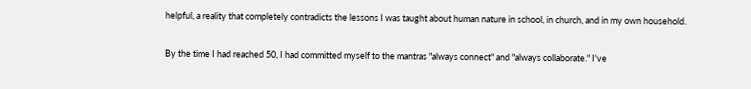helpful, a reality that completely contradicts the lessons I was taught about human nature in school, in church, and in my own household.

By the time I had reached 50, I had committed myself to the mantras "always connect" and "always collaborate." I've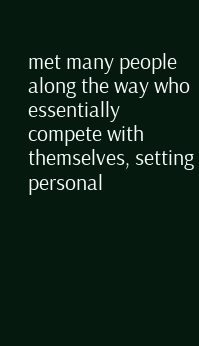met many people along the way who essentially compete with themselves, setting personal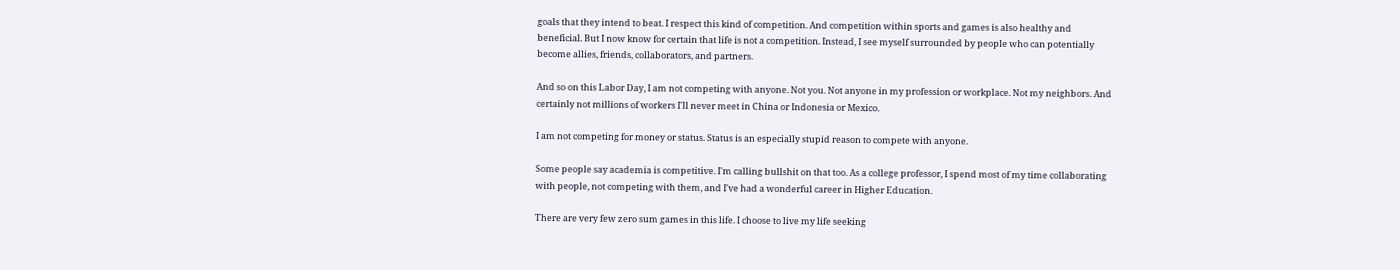goals that they intend to beat. I respect this kind of competition. And competition within sports and games is also healthy and beneficial. But I now know for certain that life is not a competition. Instead, I see myself surrounded by people who can potentially become allies, friends, collaborators, and partners.

And so on this Labor Day, I am not competing with anyone. Not you. Not anyone in my profession or workplace. Not my neighbors. And certainly not millions of workers I'll never meet in China or Indonesia or Mexico.

I am not competing for money or status. Status is an especially stupid reason to compete with anyone.

Some people say academia is competitive. I'm calling bullshit on that too. As a college professor, I spend most of my time collaborating with people, not competing with them, and I've had a wonderful career in Higher Education.

There are very few zero sum games in this life. I choose to live my life seeking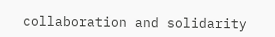collaboration and solidarity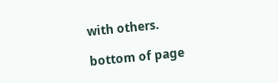with others.

bottom of page